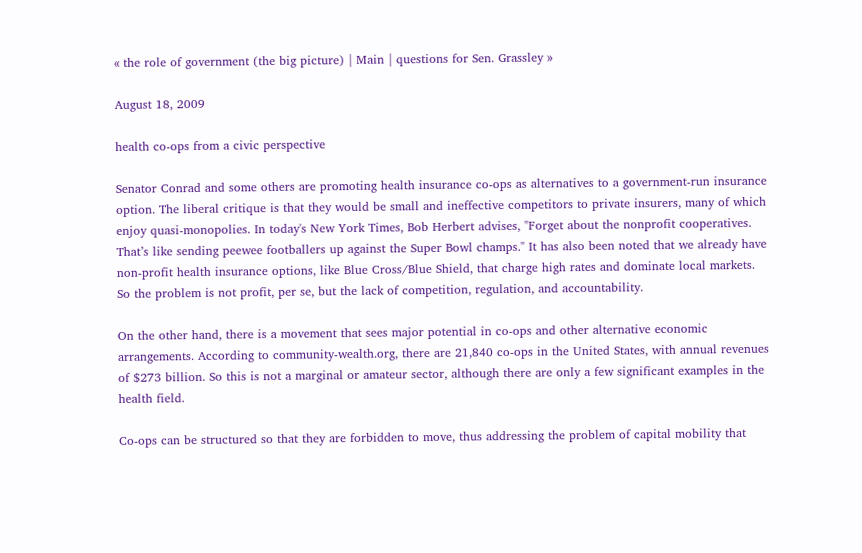« the role of government (the big picture) | Main | questions for Sen. Grassley »

August 18, 2009

health co-ops from a civic perspective

Senator Conrad and some others are promoting health insurance co-ops as alternatives to a government-run insurance option. The liberal critique is that they would be small and ineffective competitors to private insurers, many of which enjoy quasi-monopolies. In today's New York Times, Bob Herbert advises, "Forget about the nonprofit cooperatives. That’s like sending peewee footballers up against the Super Bowl champs." It has also been noted that we already have non-profit health insurance options, like Blue Cross/Blue Shield, that charge high rates and dominate local markets. So the problem is not profit, per se, but the lack of competition, regulation, and accountability.

On the other hand, there is a movement that sees major potential in co-ops and other alternative economic arrangements. According to community-wealth.org, there are 21,840 co-ops in the United States, with annual revenues of $273 billion. So this is not a marginal or amateur sector, although there are only a few significant examples in the health field.

Co-ops can be structured so that they are forbidden to move, thus addressing the problem of capital mobility that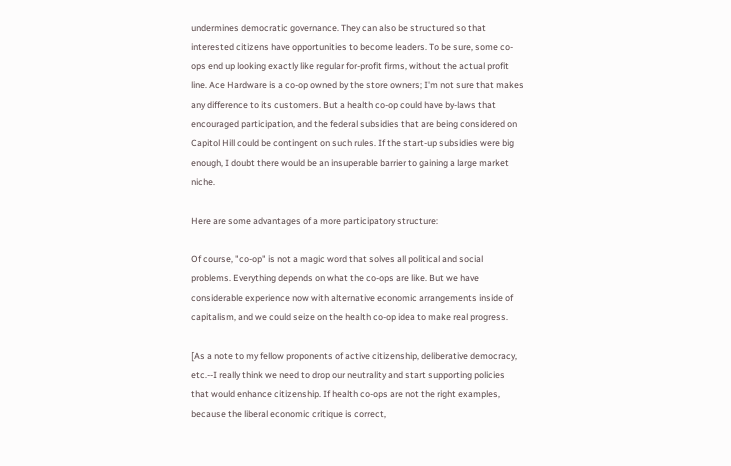undermines democratic governance. They can also be structured so that interested citizens have opportunities to become leaders. To be sure, some co-ops end up looking exactly like regular for-profit firms, without the actual profit line. Ace Hardware is a co-op owned by the store owners; I'm not sure that makes any difference to its customers. But a health co-op could have by-laws that encouraged participation, and the federal subsidies that are being considered on Capitol Hill could be contingent on such rules. If the start-up subsidies were big enough, I doubt there would be an insuperable barrier to gaining a large market niche.

Here are some advantages of a more participatory structure:

Of course, "co-op" is not a magic word that solves all political and social problems. Everything depends on what the co-ops are like. But we have considerable experience now with alternative economic arrangements inside of capitalism, and we could seize on the health co-op idea to make real progress.

[As a note to my fellow proponents of active citizenship, deliberative democracy, etc.--I really think we need to drop our neutrality and start supporting policies that would enhance citizenship. If health co-ops are not the right examples, because the liberal economic critique is correct,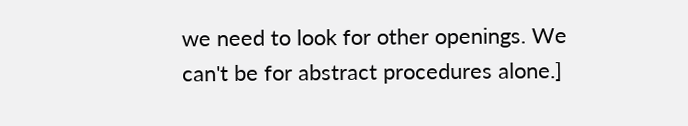we need to look for other openings. We can't be for abstract procedures alone.]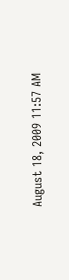August 18, 2009 11:57 AM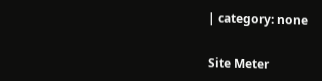| category: none


Site Meter